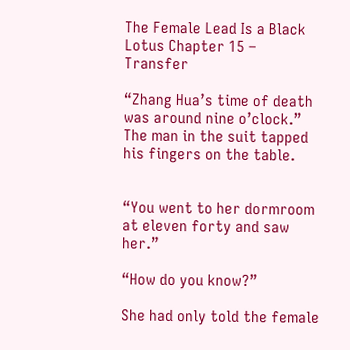The Female Lead Is a Black Lotus Chapter 15 – Transfer

“Zhang Hua’s time of death was around nine o’clock.” The man in the suit tapped his fingers on the table.


“You went to her dormroom at eleven forty and saw her.”

“How do you know?”

She had only told the female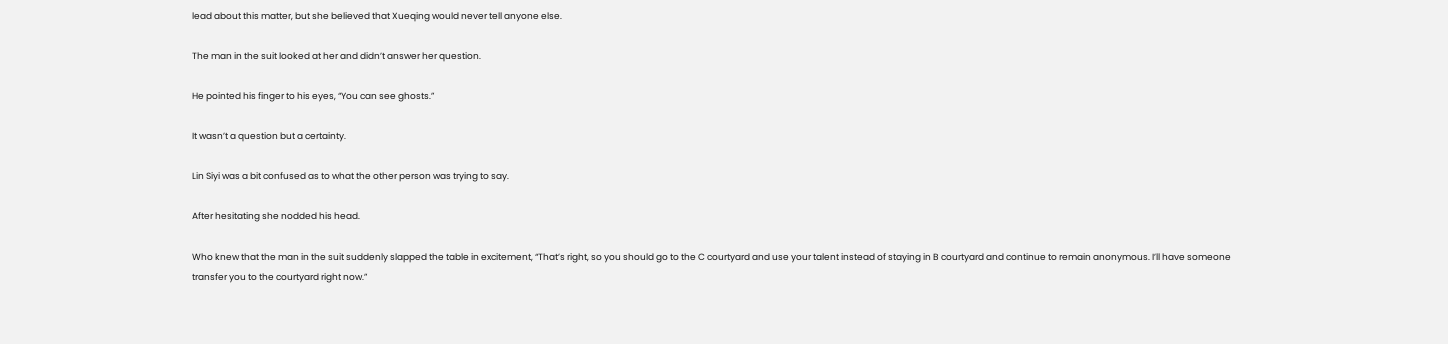lead about this matter, but she believed that Xueqing would never tell anyone else.

The man in the suit looked at her and didn’t answer her question.

He pointed his finger to his eyes, “You can see ghosts.”

It wasn’t a question but a certainty.

Lin Siyi was a bit confused as to what the other person was trying to say.

After hesitating she nodded his head.

Who knew that the man in the suit suddenly slapped the table in excitement, “That’s right, so you should go to the C courtyard and use your talent instead of staying in B courtyard and continue to remain anonymous. I’ll have someone transfer you to the courtyard right now.”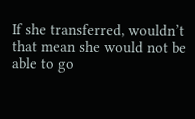If she transferred, wouldn’t that mean she would not be able to go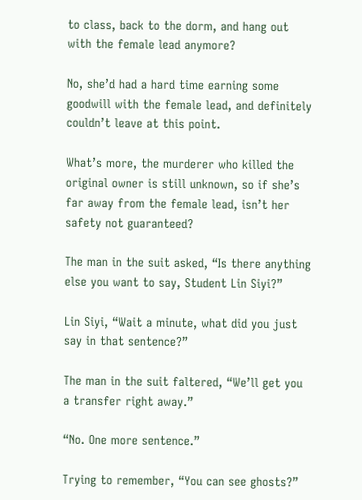to class, back to the dorm, and hang out with the female lead anymore?

No, she’d had a hard time earning some goodwill with the female lead, and definitely couldn’t leave at this point.

What’s more, the murderer who killed the original owner is still unknown, so if she’s far away from the female lead, isn’t her safety not guaranteed?

The man in the suit asked, “Is there anything else you want to say, Student Lin Siyi?”

Lin Siyi, “Wait a minute, what did you just say in that sentence?”

The man in the suit faltered, “We’ll get you a transfer right away.”

“No. One more sentence.”

Trying to remember, “You can see ghosts?”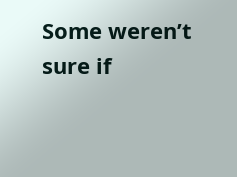Some weren’t sure if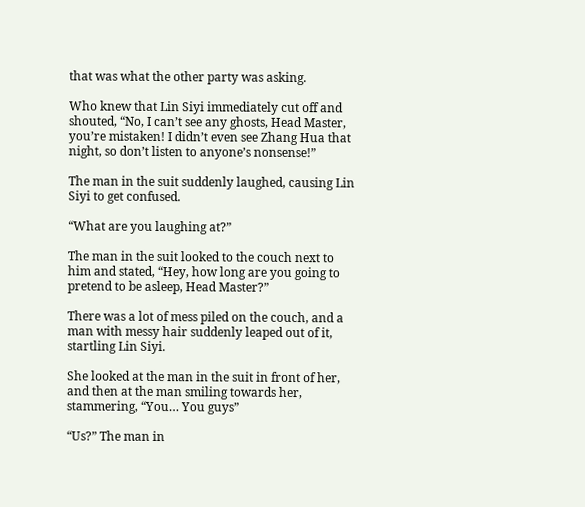that was what the other party was asking.

Who knew that Lin Siyi immediately cut off and shouted, “No, I can’t see any ghosts, Head Master, you’re mistaken! I didn’t even see Zhang Hua that night, so don’t listen to anyone’s nonsense!”

The man in the suit suddenly laughed, causing Lin Siyi to get confused.

“What are you laughing at?”

The man in the suit looked to the couch next to him and stated, “Hey, how long are you going to pretend to be asleep, Head Master?”

There was a lot of mess piled on the couch, and a man with messy hair suddenly leaped out of it, startling Lin Siyi.

She looked at the man in the suit in front of her, and then at the man smiling towards her, stammering, “You… You guys”

“Us?” The man in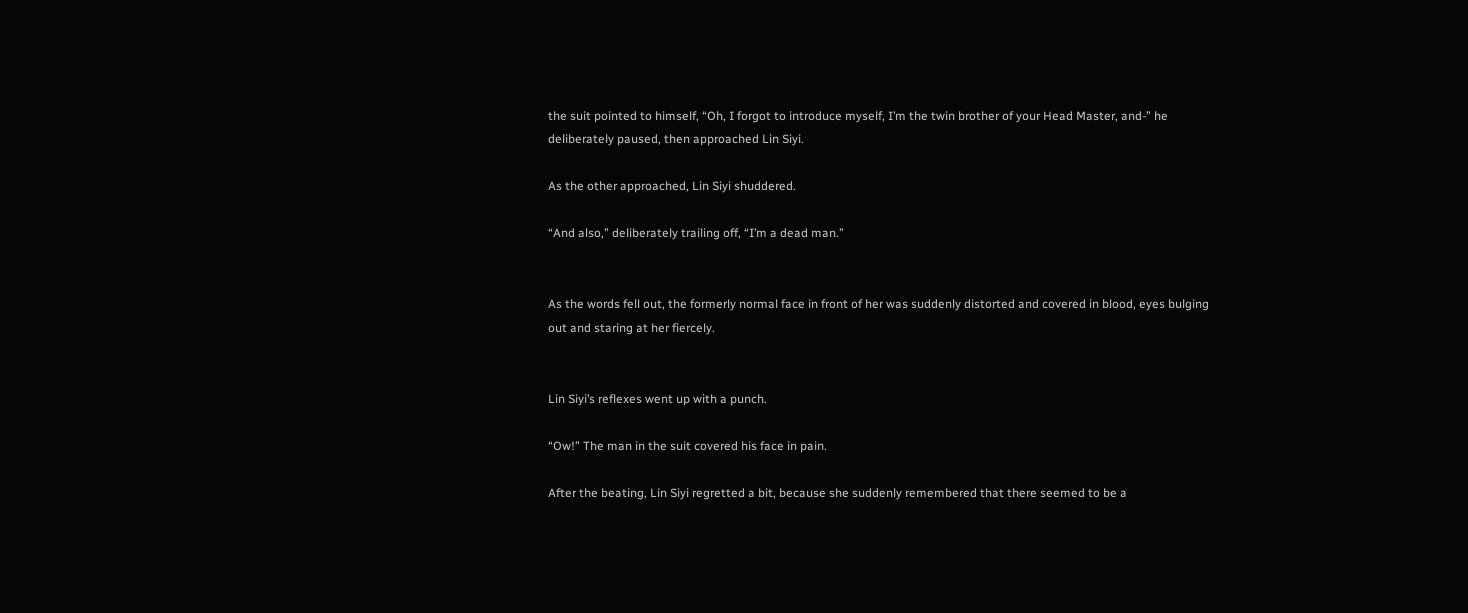the suit pointed to himself, “Oh, I forgot to introduce myself, I’m the twin brother of your Head Master, and-” he deliberately paused, then approached Lin Siyi.

As the other approached, Lin Siyi shuddered.

“And also,” deliberately trailing off, “I’m a dead man.”


As the words fell out, the formerly normal face in front of her was suddenly distorted and covered in blood, eyes bulging out and staring at her fiercely.


Lin Siyi’s reflexes went up with a punch.

“Ow!” The man in the suit covered his face in pain.

After the beating, Lin Siyi regretted a bit, because she suddenly remembered that there seemed to be a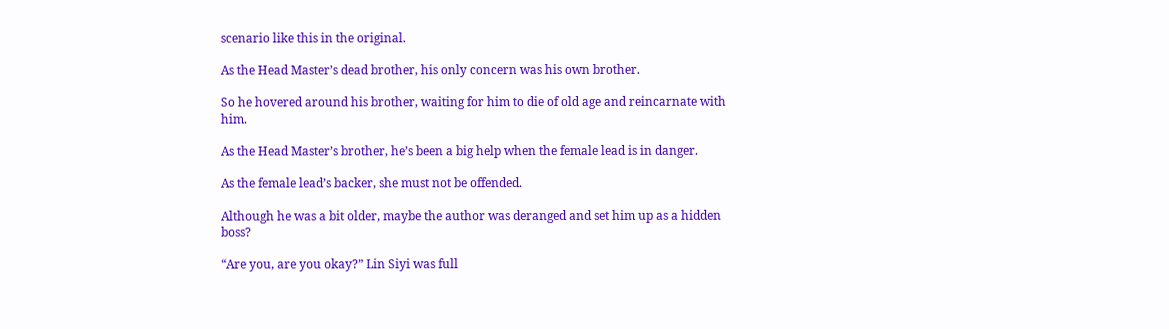scenario like this in the original.

As the Head Master’s dead brother, his only concern was his own brother.

So he hovered around his brother, waiting for him to die of old age and reincarnate with him.

As the Head Master’s brother, he’s been a big help when the female lead is in danger.

As the female lead’s backer, she must not be offended.

Although he was a bit older, maybe the author was deranged and set him up as a hidden boss?

“Are you, are you okay?” Lin Siyi was full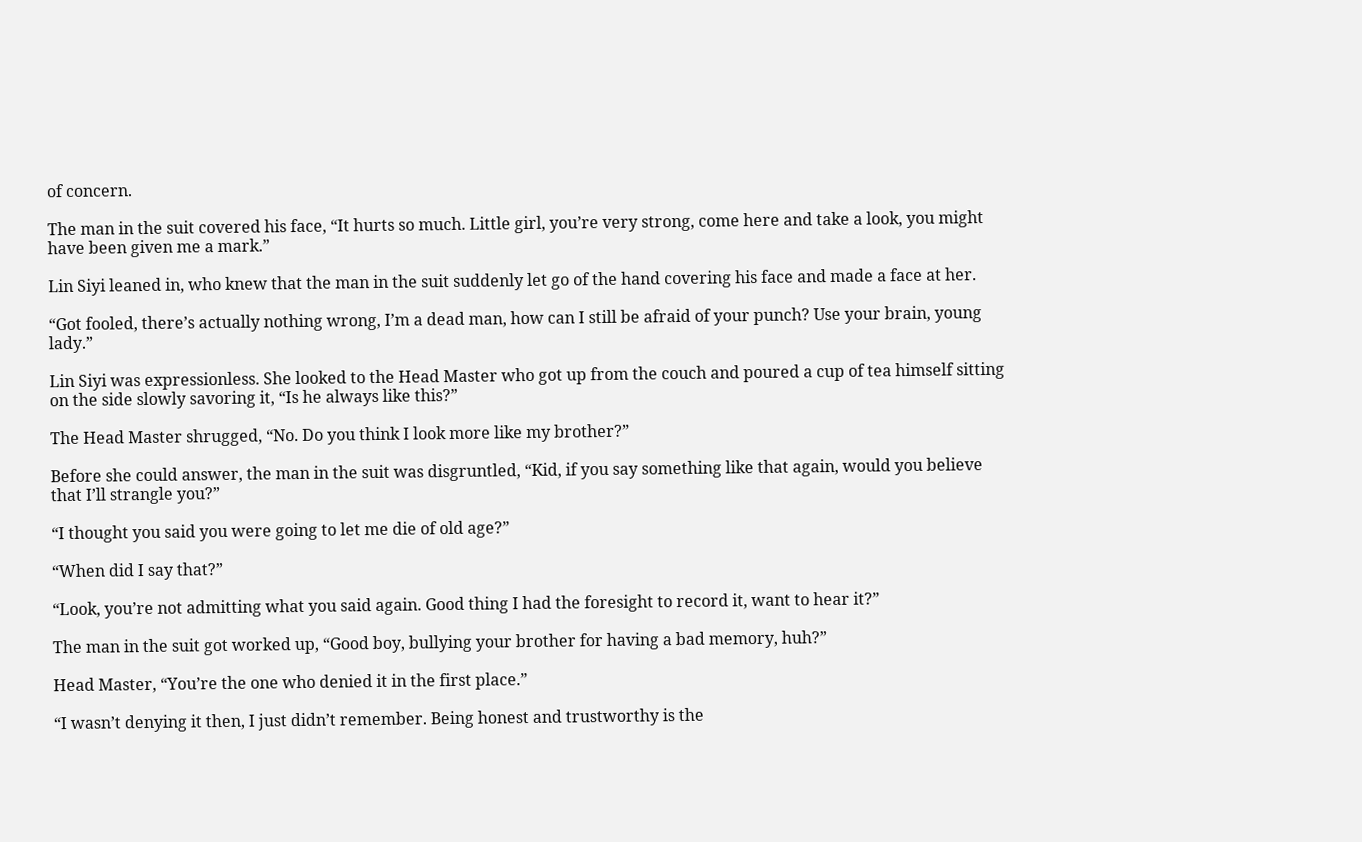of concern.

The man in the suit covered his face, “It hurts so much. Little girl, you’re very strong, come here and take a look, you might have been given me a mark.”

Lin Siyi leaned in, who knew that the man in the suit suddenly let go of the hand covering his face and made a face at her.

“Got fooled, there’s actually nothing wrong, I’m a dead man, how can I still be afraid of your punch? Use your brain, young lady.”

Lin Siyi was expressionless. She looked to the Head Master who got up from the couch and poured a cup of tea himself sitting on the side slowly savoring it, “Is he always like this?”

The Head Master shrugged, “No. Do you think I look more like my brother?”

Before she could answer, the man in the suit was disgruntled, “Kid, if you say something like that again, would you believe that I’ll strangle you?”

“I thought you said you were going to let me die of old age?”

“When did I say that?”

“Look, you’re not admitting what you said again. Good thing I had the foresight to record it, want to hear it?”

The man in the suit got worked up, “Good boy, bullying your brother for having a bad memory, huh?”

Head Master, “You’re the one who denied it in the first place.”

“I wasn’t denying it then, I just didn’t remember. Being honest and trustworthy is the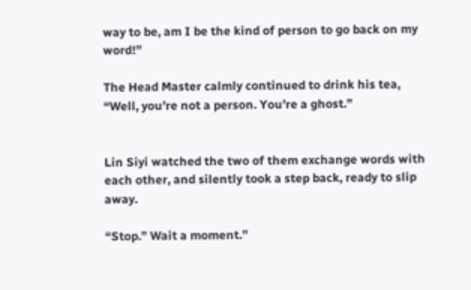way to be, am I be the kind of person to go back on my word!”

The Head Master calmly continued to drink his tea, “Well, you’re not a person. You’re a ghost.”


Lin Siyi watched the two of them exchange words with each other, and silently took a step back, ready to slip away.

“Stop.” Wait a moment.”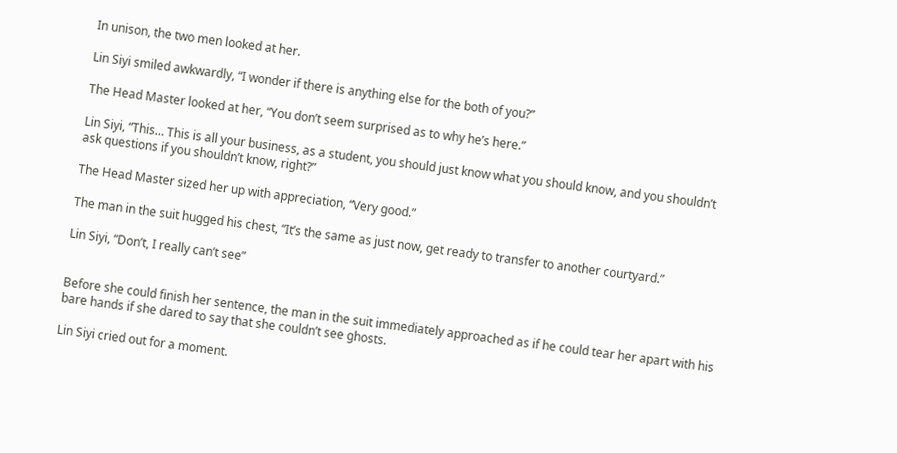In unison, the two men looked at her.

Lin Siyi smiled awkwardly, “I wonder if there is anything else for the both of you?”

The Head Master looked at her, “You don’t seem surprised as to why he’s here.”

Lin Siyi, “This… This is all your business, as a student, you should just know what you should know, and you shouldn’t ask questions if you shouldn’t know, right?”

The Head Master sized her up with appreciation, “Very good.”

The man in the suit hugged his chest, “It’s the same as just now, get ready to transfer to another courtyard.”

Lin Siyi, “Don’t, I really can’t see”


Before she could finish her sentence, the man in the suit immediately approached as if he could tear her apart with his bare hands if she dared to say that she couldn’t see ghosts.

Lin Siyi cried out for a moment.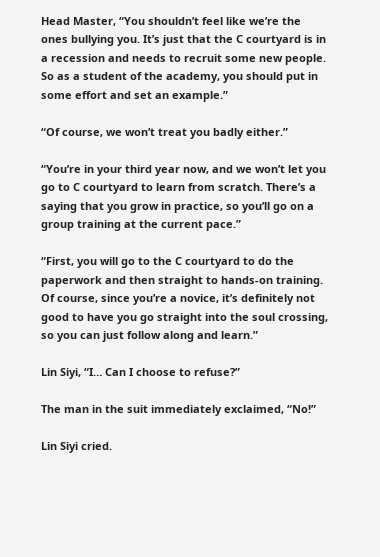Head Master, “You shouldn’t feel like we’re the ones bullying you. It’s just that the C courtyard is in a recession and needs to recruit some new people. So as a student of the academy, you should put in some effort and set an example.”

“Of course, we won’t treat you badly either.”

“You’re in your third year now, and we won’t let you go to C courtyard to learn from scratch. There’s a saying that you grow in practice, so you’ll go on a group training at the current pace.”

“First, you will go to the C courtyard to do the paperwork and then straight to hands-on training. Of course, since you’re a novice, it’s definitely not good to have you go straight into the soul crossing, so you can just follow along and learn.”

Lin Siyi, “I… Can I choose to refuse?”

The man in the suit immediately exclaimed, “No!”

Lin Siyi cried.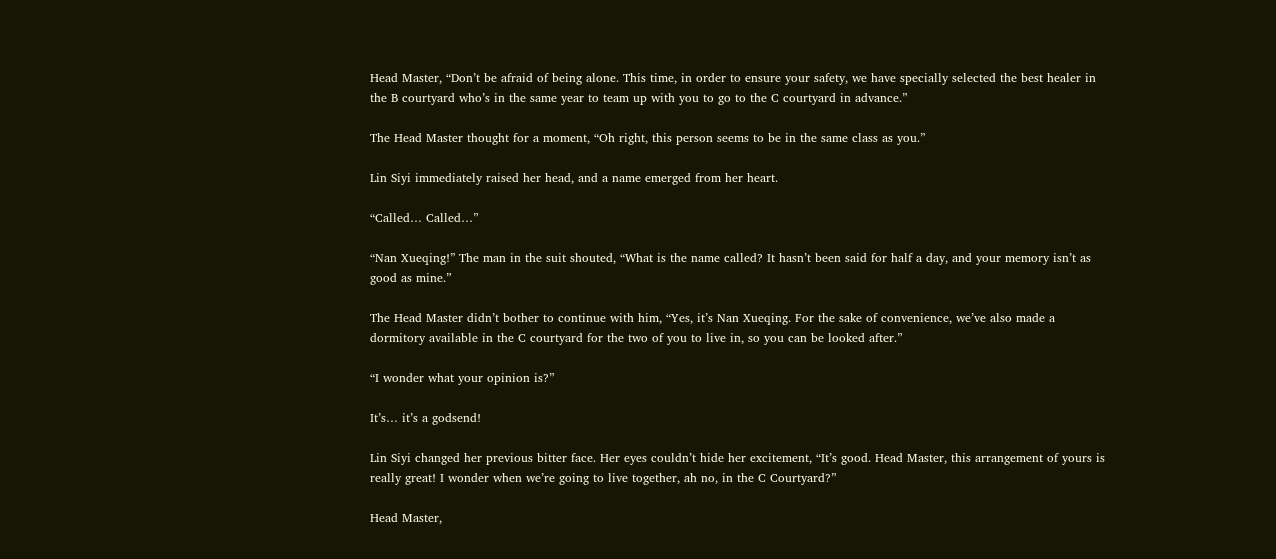Head Master, “Don’t be afraid of being alone. This time, in order to ensure your safety, we have specially selected the best healer in the B courtyard who’s in the same year to team up with you to go to the C courtyard in advance.”

The Head Master thought for a moment, “Oh right, this person seems to be in the same class as you.”

Lin Siyi immediately raised her head, and a name emerged from her heart.

“Called… Called…”

“Nan Xueqing!” The man in the suit shouted, “What is the name called? It hasn’t been said for half a day, and your memory isn’t as good as mine.”

The Head Master didn’t bother to continue with him, “Yes, it’s Nan Xueqing. For the sake of convenience, we’ve also made a dormitory available in the C courtyard for the two of you to live in, so you can be looked after.”

“I wonder what your opinion is?”

It’s… it’s a godsend!

Lin Siyi changed her previous bitter face. Her eyes couldn’t hide her excitement, “It’s good. Head Master, this arrangement of yours is really great! I wonder when we’re going to live together, ah no, in the C Courtyard?”

Head Master,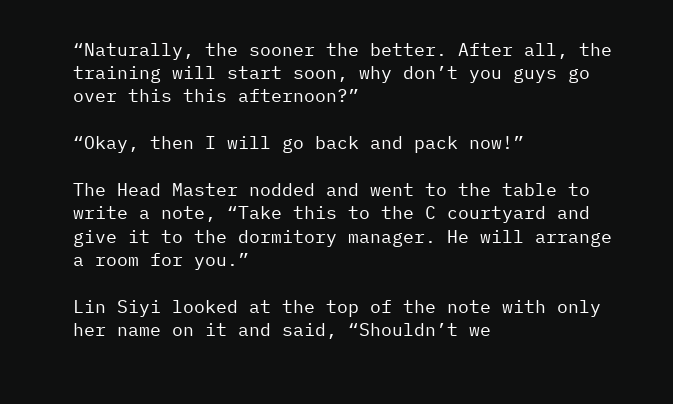“Naturally, the sooner the better. After all, the training will start soon, why don’t you guys go over this this afternoon?”

“Okay, then I will go back and pack now!”

The Head Master nodded and went to the table to write a note, “Take this to the C courtyard and give it to the dormitory manager. He will arrange a room for you.”

Lin Siyi looked at the top of the note with only her name on it and said, “Shouldn’t we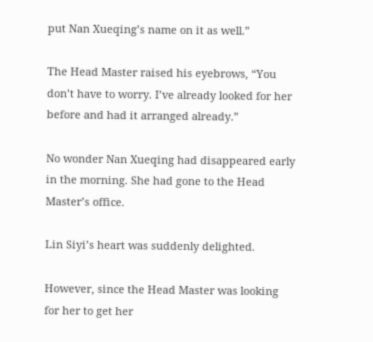put Nan Xueqing’s name on it as well.”

The Head Master raised his eyebrows, “You don’t have to worry. I’ve already looked for her before and had it arranged already.”

No wonder Nan Xueqing had disappeared early in the morning. She had gone to the Head Master’s office.

Lin Siyi’s heart was suddenly delighted.

However, since the Head Master was looking for her to get her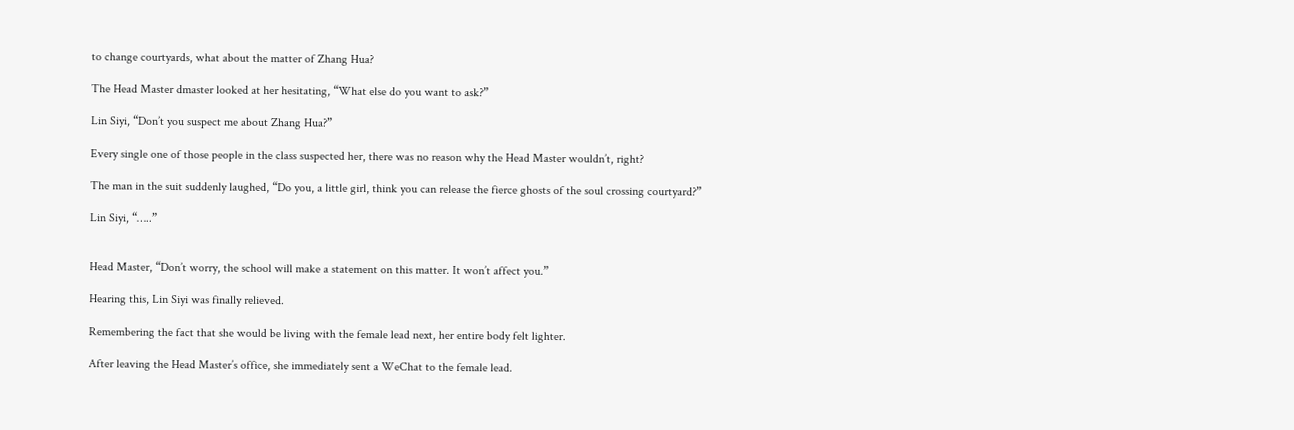to change courtyards, what about the matter of Zhang Hua?

The Head Master dmaster looked at her hesitating, “What else do you want to ask?”

Lin Siyi, “Don’t you suspect me about Zhang Hua?”

Every single one of those people in the class suspected her, there was no reason why the Head Master wouldn’t, right?

The man in the suit suddenly laughed, “Do you, a little girl, think you can release the fierce ghosts of the soul crossing courtyard?”

Lin Siyi, “…..”


Head Master, “Don’t worry, the school will make a statement on this matter. It won’t affect you.”

Hearing this, Lin Siyi was finally relieved.

Remembering the fact that she would be living with the female lead next, her entire body felt lighter.

After leaving the Head Master’s office, she immediately sent a WeChat to the female lead.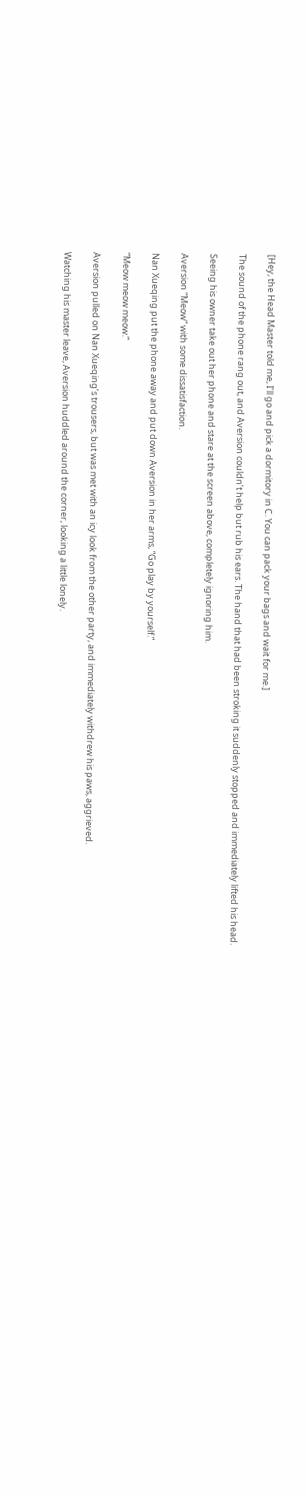[Hey, the Head Master told me, I’ll go and pick a dormitory in C. You can pack your bags and wait for me.]

The sound of the phone rang out, and Aversion couldn’t help but rub his ears. The hand that had been stroking it suddenly stopped and immediately lifted his head.

Seeing his owner take out her phone and stare at the screen above, completely ignoring him.

Aversion “Meow” with some dissatisfaction.

Nan Xueqing put the phone away and put down Aversion in her arms, “Go play by yourself.”

“Meow meow meow.”

Aversion pulled on Nan Xueqing’s trousers, but was met with an icy look from the other party, and immediately withdrew his paws, aggrieved.

Watching his master leave, Aversion huddled around the corner, looking a little lonely.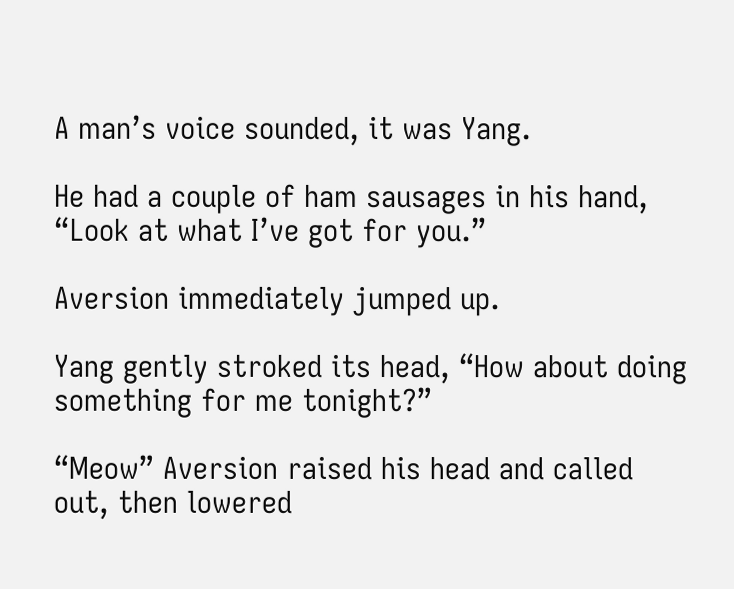A man’s voice sounded, it was Yang.

He had a couple of ham sausages in his hand, “Look at what I’ve got for you.”

Aversion immediately jumped up.

Yang gently stroked its head, “How about doing something for me tonight?”

“Meow” Aversion raised his head and called out, then lowered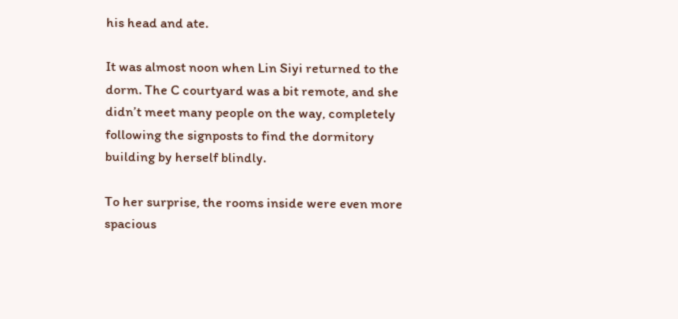his head and ate.

It was almost noon when Lin Siyi returned to the dorm. The C courtyard was a bit remote, and she didn’t meet many people on the way, completely following the signposts to find the dormitory building by herself blindly.

To her surprise, the rooms inside were even more spacious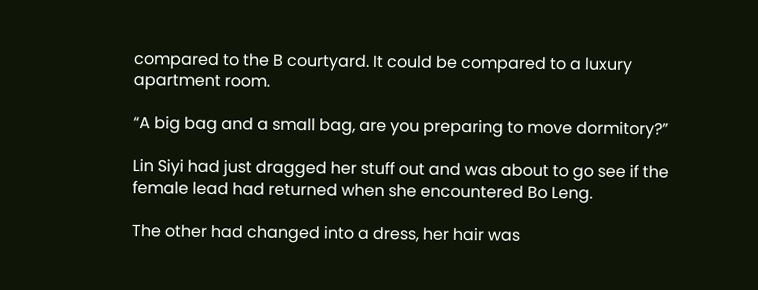compared to the B courtyard. It could be compared to a luxury apartment room.

“A big bag and a small bag, are you preparing to move dormitory?”

Lin Siyi had just dragged her stuff out and was about to go see if the female lead had returned when she encountered Bo Leng.

The other had changed into a dress, her hair was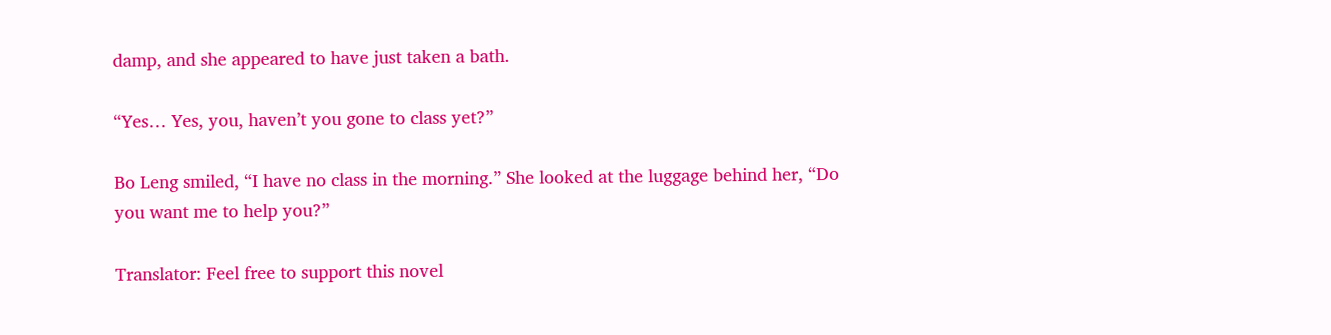damp, and she appeared to have just taken a bath.

“Yes… Yes, you, haven’t you gone to class yet?”

Bo Leng smiled, “I have no class in the morning.” She looked at the luggage behind her, “Do you want me to help you?”

Translator: Feel free to support this novel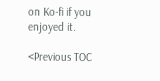on Ko-fi if you enjoyed it.

<Previous TOC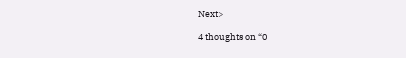Next>

4 thoughts on “0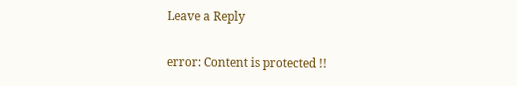Leave a Reply

error: Content is protected !!